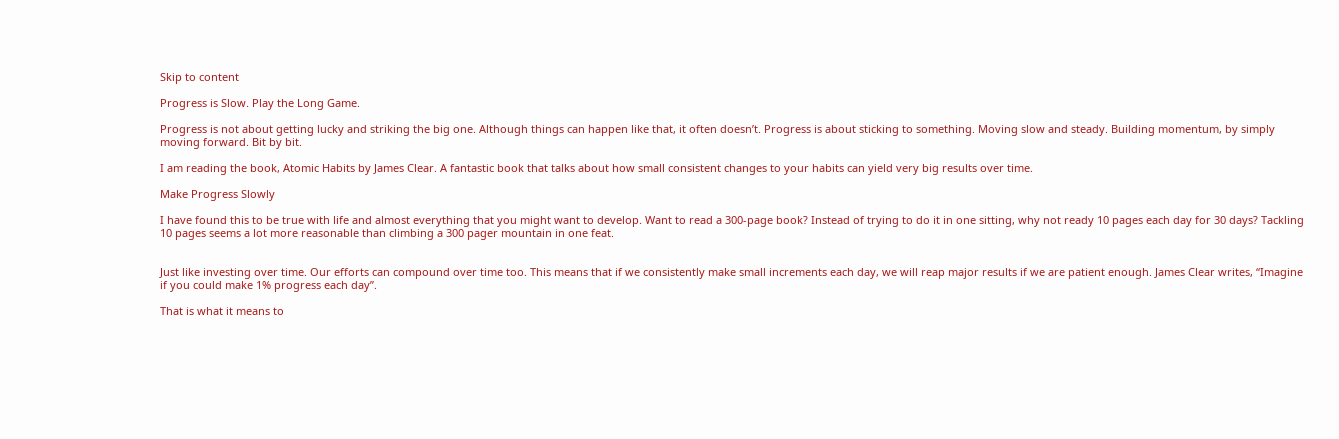Skip to content

Progress is Slow. Play the Long Game.

Progress is not about getting lucky and striking the big one. Although things can happen like that, it often doesn’t. Progress is about sticking to something. Moving slow and steady. Building momentum, by simply moving forward. Bit by bit.

I am reading the book, Atomic Habits by James Clear. A fantastic book that talks about how small consistent changes to your habits can yield very big results over time.

Make Progress Slowly

I have found this to be true with life and almost everything that you might want to develop. Want to read a 300-page book? Instead of trying to do it in one sitting, why not ready 10 pages each day for 30 days? Tackling 10 pages seems a lot more reasonable than climbing a 300 pager mountain in one feat.


Just like investing over time. Our efforts can compound over time too. This means that if we consistently make small increments each day, we will reap major results if we are patient enough. James Clear writes, “Imagine if you could make 1% progress each day”.

That is what it means to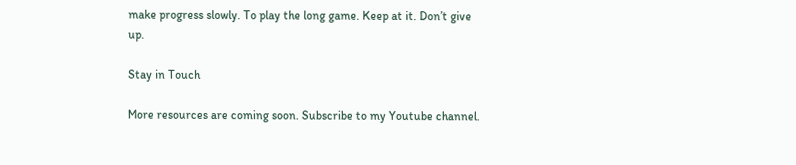make progress slowly. To play the long game. Keep at it. Don’t give up.

Stay in Touch

More resources are coming soon. Subscribe to my Youtube channel.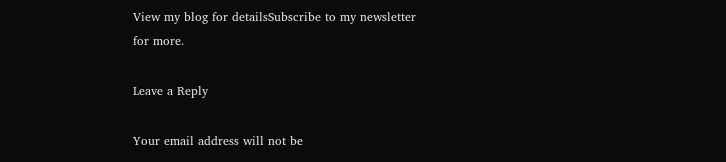View my blog for detailsSubscribe to my newsletter for more.

Leave a Reply

Your email address will not be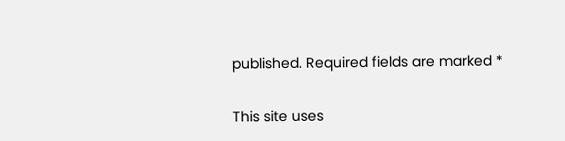published. Required fields are marked *

This site uses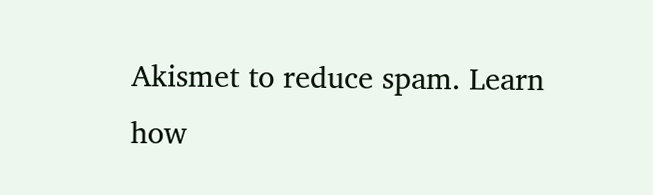Akismet to reduce spam. Learn how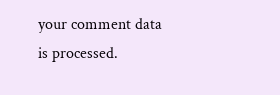your comment data is processed.